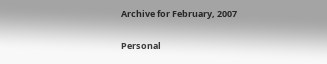Archive for February, 2007

Personal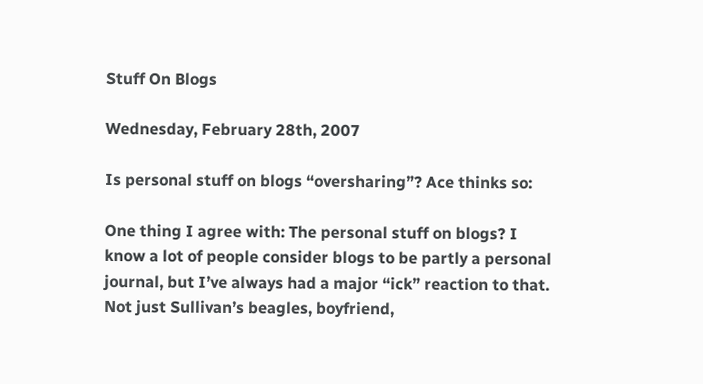Stuff On Blogs

Wednesday, February 28th, 2007

Is personal stuff on blogs “oversharing”? Ace thinks so:

One thing I agree with: The personal stuff on blogs? I know a lot of people consider blogs to be partly a personal journal, but I’ve always had a major “ick” reaction to that. Not just Sullivan’s beagles, boyfriend,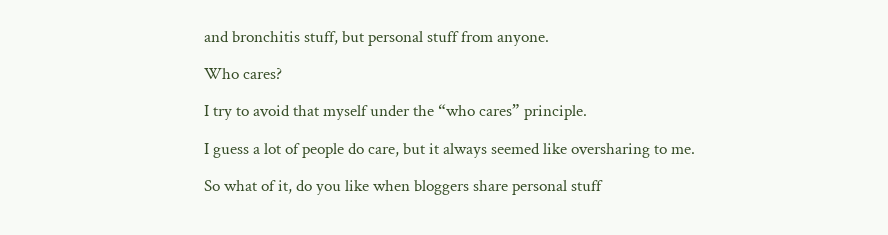and bronchitis stuff, but personal stuff from anyone.

Who cares?

I try to avoid that myself under the “who cares” principle.

I guess a lot of people do care, but it always seemed like oversharing to me.

So what of it, do you like when bloggers share personal stuff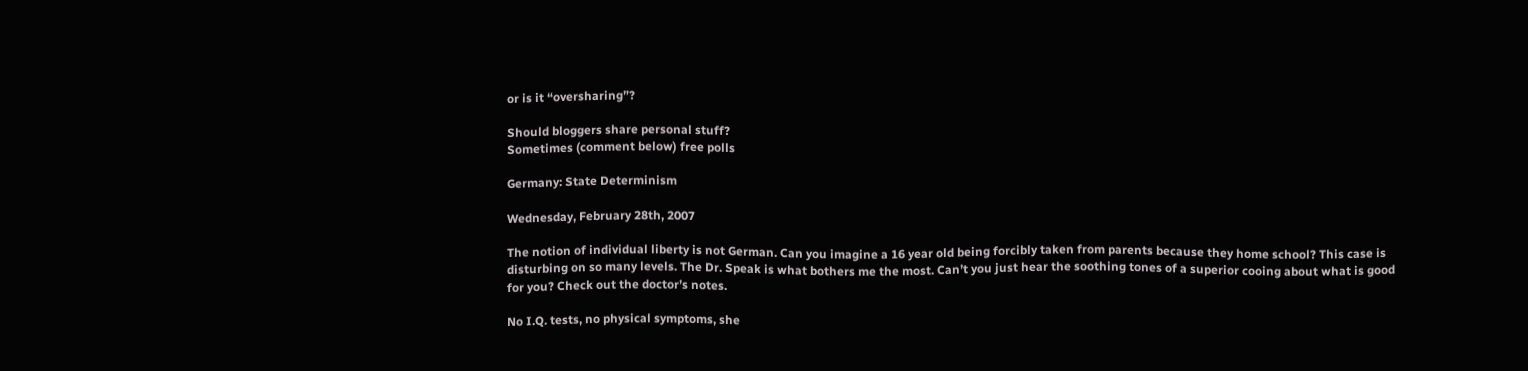or is it “oversharing”?

Should bloggers share personal stuff?
Sometimes (comment below) free polls

Germany: State Determinism

Wednesday, February 28th, 2007

The notion of individual liberty is not German. Can you imagine a 16 year old being forcibly taken from parents because they home school? This case is disturbing on so many levels. The Dr. Speak is what bothers me the most. Can’t you just hear the soothing tones of a superior cooing about what is good for you? Check out the doctor’s notes.

No I.Q. tests, no physical symptoms, she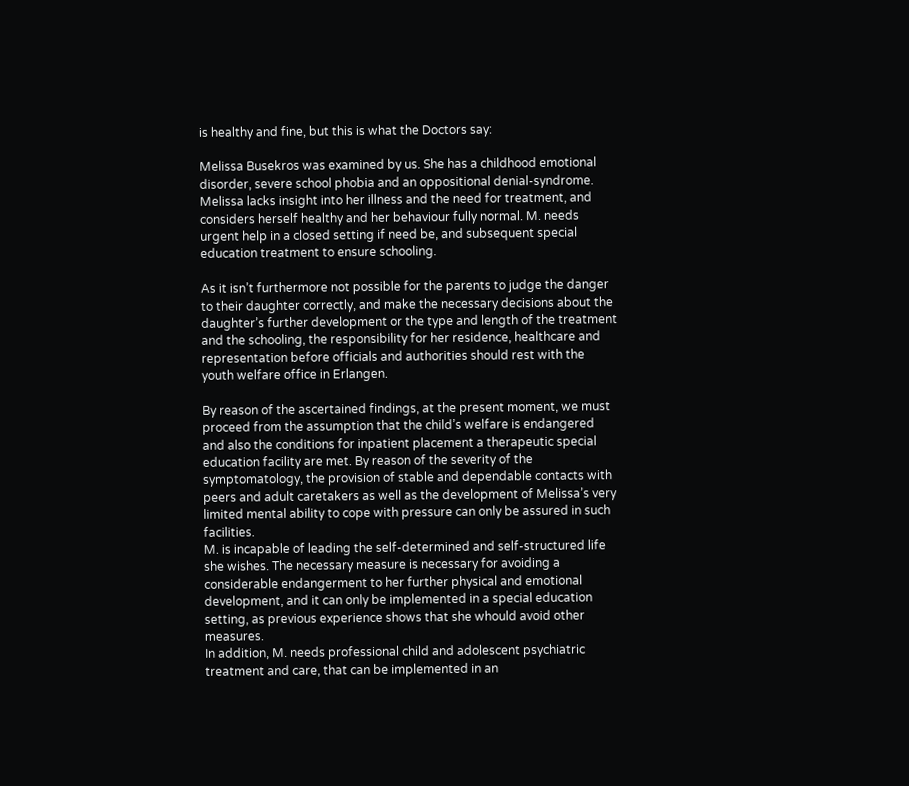is healthy and fine, but this is what the Doctors say:

Melissa Busekros was examined by us. She has a childhood emotional disorder, severe school phobia and an oppositional denial-syndrome. Melissa lacks insight into her illness and the need for treatment, and considers herself healthy and her behaviour fully normal. M. needs urgent help in a closed setting if need be, and subsequent special education treatment to ensure schooling.

As it isn’t furthermore not possible for the parents to judge the danger to their daughter correctly, and make the necessary decisions about the daughter’s further development or the type and length of the treatment and the schooling, the responsibility for her residence, healthcare and representation before officials and authorities should rest with the youth welfare office in Erlangen.

By reason of the ascertained findings, at the present moment, we must proceed from the assumption that the child’s welfare is endangered and also the conditions for inpatient placement a therapeutic special education facility are met. By reason of the severity of the symptomatology, the provision of stable and dependable contacts with peers and adult caretakers as well as the development of Melissa’s very limited mental ability to cope with pressure can only be assured in such facilities.
M. is incapable of leading the self-determined and self-structured life she wishes. The necessary measure is necessary for avoiding a considerable endangerment to her further physical and emotional development, and it can only be implemented in a special education setting, as previous experience shows that she whould avoid other measures.
In addition, M. needs professional child and adolescent psychiatric treatment and care, that can be implemented in an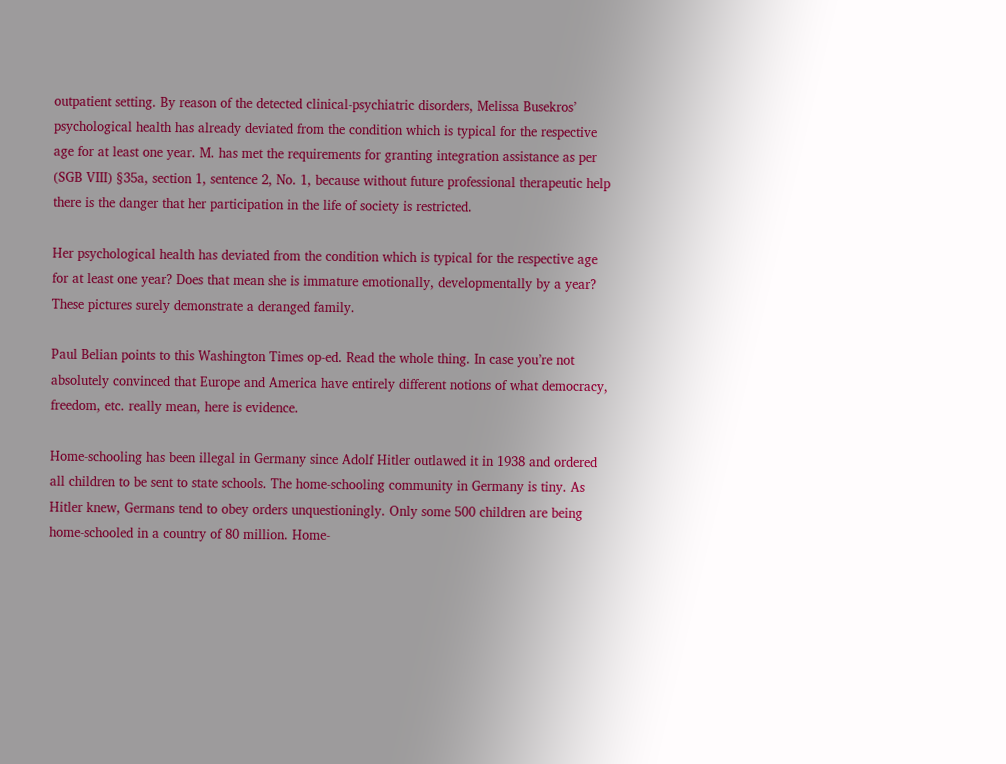outpatient setting. By reason of the detected clinical-psychiatric disorders, Melissa Busekros’ psychological health has already deviated from the condition which is typical for the respective age for at least one year. M. has met the requirements for granting integration assistance as per (SGB VIII) §35a, section 1, sentence 2, No. 1, because without future professional therapeutic help there is the danger that her participation in the life of society is restricted.

Her psychological health has deviated from the condition which is typical for the respective age for at least one year? Does that mean she is immature emotionally, developmentally by a year? These pictures surely demonstrate a deranged family.

Paul Belian points to this Washington Times op-ed. Read the whole thing. In case you’re not absolutely convinced that Europe and America have entirely different notions of what democracy, freedom, etc. really mean, here is evidence.

Home-schooling has been illegal in Germany since Adolf Hitler outlawed it in 1938 and ordered all children to be sent to state schools. The home-schooling community in Germany is tiny. As Hitler knew, Germans tend to obey orders unquestioningly. Only some 500 children are being home-schooled in a country of 80 million. Home-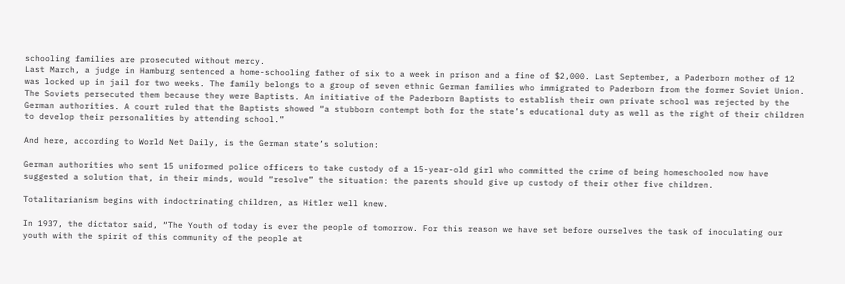schooling families are prosecuted without mercy.
Last March, a judge in Hamburg sentenced a home-schooling father of six to a week in prison and a fine of $2,000. Last September, a Paderborn mother of 12 was locked up in jail for two weeks. The family belongs to a group of seven ethnic German families who immigrated to Paderborn from the former Soviet Union. The Soviets persecuted them because they were Baptists. An initiative of the Paderborn Baptists to establish their own private school was rejected by the German authorities. A court ruled that the Baptists showed “a stubborn contempt both for the state’s educational duty as well as the right of their children to develop their personalities by attending school.”

And here, according to World Net Daily, is the German state’s solution:

German authorities who sent 15 uniformed police officers to take custody of a 15-year-old girl who committed the crime of being homeschooled now have suggested a solution that, in their minds, would “resolve” the situation: the parents should give up custody of their other five children.

Totalitarianism begins with indoctrinating children, as Hitler well knew.

In 1937, the dictator said, “The Youth of today is ever the people of tomorrow. For this reason we have set before ourselves the task of inoculating our youth with the spirit of this community of the people at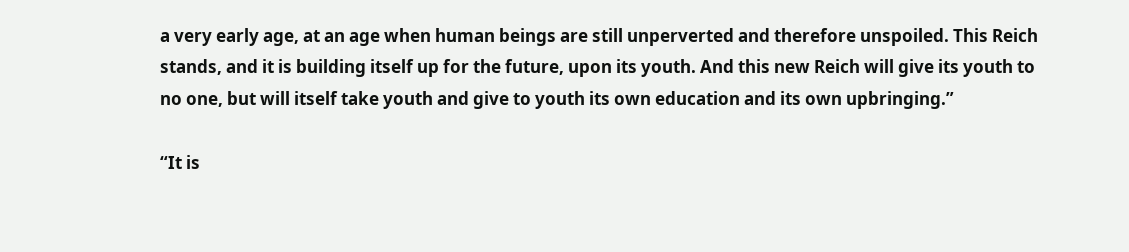a very early age, at an age when human beings are still unperverted and therefore unspoiled. This Reich stands, and it is building itself up for the future, upon its youth. And this new Reich will give its youth to no one, but will itself take youth and give to youth its own education and its own upbringing.”

“It is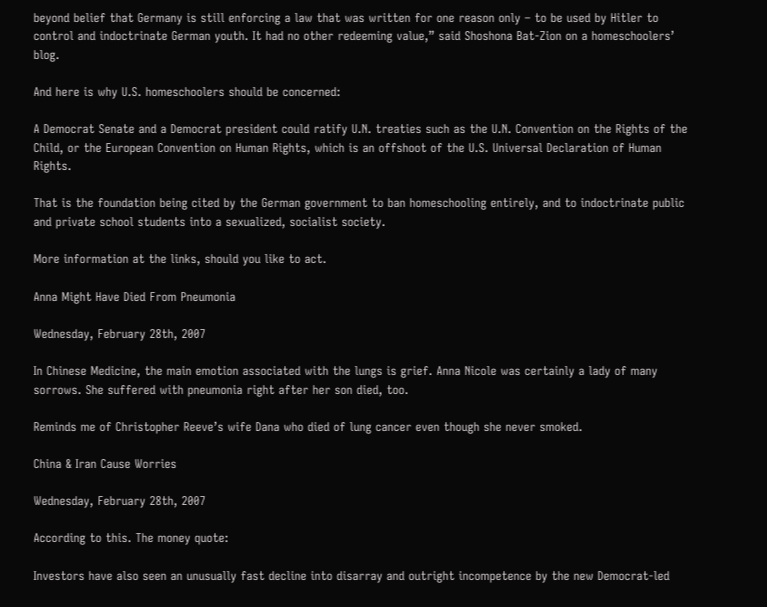beyond belief that Germany is still enforcing a law that was written for one reason only – to be used by Hitler to control and indoctrinate German youth. It had no other redeeming value,” said Shoshona Bat-Zion on a homeschoolers’ blog.

And here is why U.S. homeschoolers should be concerned:

A Democrat Senate and a Democrat president could ratify U.N. treaties such as the U.N. Convention on the Rights of the Child, or the European Convention on Human Rights, which is an offshoot of the U.S. Universal Declaration of Human Rights.

That is the foundation being cited by the German government to ban homeschooling entirely, and to indoctrinate public and private school students into a sexualized, socialist society.

More information at the links, should you like to act.

Anna Might Have Died From Pneumonia

Wednesday, February 28th, 2007

In Chinese Medicine, the main emotion associated with the lungs is grief. Anna Nicole was certainly a lady of many sorrows. She suffered with pneumonia right after her son died, too.

Reminds me of Christopher Reeve’s wife Dana who died of lung cancer even though she never smoked.

China & Iran Cause Worries

Wednesday, February 28th, 2007

According to this. The money quote:

Investors have also seen an unusually fast decline into disarray and outright incompetence by the new Democrat-led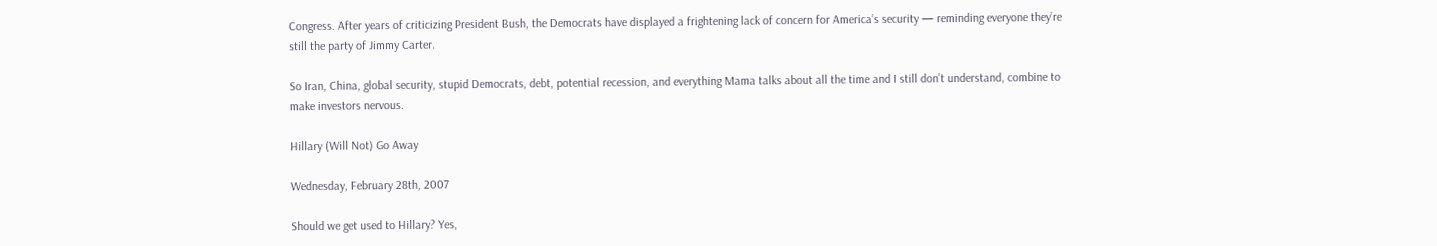Congress. After years of criticizing President Bush, the Democrats have displayed a frightening lack of concern for America’s security — reminding everyone they’re still the party of Jimmy Carter.

So Iran, China, global security, stupid Democrats, debt, potential recession, and everything Mama talks about all the time and I still don’t understand, combine to make investors nervous.

Hillary (Will Not) Go Away

Wednesday, February 28th, 2007

Should we get used to Hillary? Yes,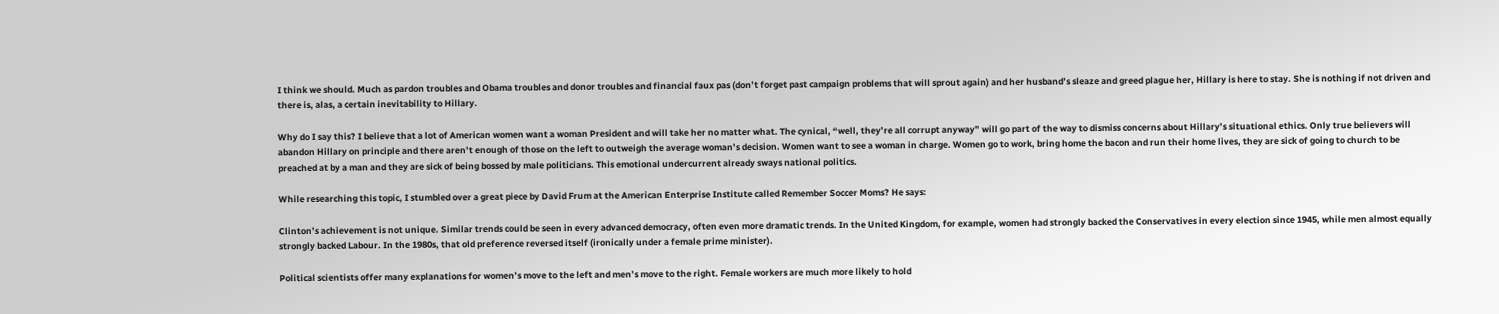I think we should. Much as pardon troubles and Obama troubles and donor troubles and financial faux pas (don’t forget past campaign problems that will sprout again) and her husband’s sleaze and greed plague her, Hillary is here to stay. She is nothing if not driven and there is, alas, a certain inevitability to Hillary.

Why do I say this? I believe that a lot of American women want a woman President and will take her no matter what. The cynical, “well, they’re all corrupt anyway” will go part of the way to dismiss concerns about Hillary’s situational ethics. Only true believers will abandon Hillary on principle and there aren’t enough of those on the left to outweigh the average woman’s decision. Women want to see a woman in charge. Women go to work, bring home the bacon and run their home lives, they are sick of going to church to be preached at by a man and they are sick of being bossed by male politicians. This emotional undercurrent already sways national politics.

While researching this topic, I stumbled over a great piece by David Frum at the American Enterprise Institute called Remember Soccer Moms? He says:

Clinton’s achievement is not unique. Similar trends could be seen in every advanced democracy, often even more dramatic trends. In the United Kingdom, for example, women had strongly backed the Conservatives in every election since 1945, while men almost equally strongly backed Labour. In the 1980s, that old preference reversed itself (ironically under a female prime minister).

Political scientists offer many explanations for women’s move to the left and men’s move to the right. Female workers are much more likely to hold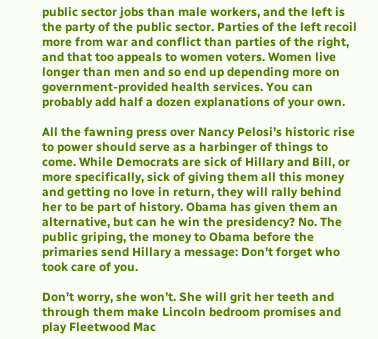public sector jobs than male workers, and the left is the party of the public sector. Parties of the left recoil more from war and conflict than parties of the right, and that too appeals to women voters. Women live longer than men and so end up depending more on government-provided health services. You can probably add half a dozen explanations of your own.

All the fawning press over Nancy Pelosi’s historic rise to power should serve as a harbinger of things to come. While Democrats are sick of Hillary and Bill, or more specifically, sick of giving them all this money and getting no love in return, they will rally behind her to be part of history. Obama has given them an alternative, but can he win the presidency? No. The public griping, the money to Obama before the primaries send Hillary a message: Don’t forget who took care of you.

Don’t worry, she won’t. She will grit her teeth and through them make Lincoln bedroom promises and play Fleetwood Mac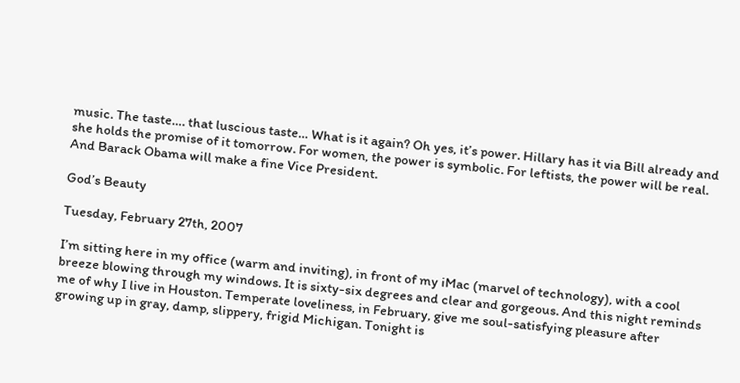music. The taste…. that luscious taste… What is it again? Oh yes, it’s power. Hillary has it via Bill already and she holds the promise of it tomorrow. For women, the power is symbolic. For leftists, the power will be real. And Barack Obama will make a fine Vice President.

God’s Beauty

Tuesday, February 27th, 2007

I’m sitting here in my office (warm and inviting), in front of my iMac (marvel of technology), with a cool breeze blowing through my windows. It is sixty-six degrees and clear and gorgeous. And this night reminds me of why I live in Houston. Temperate loveliness, in February, give me soul-satisfying pleasure after growing up in gray, damp, slippery, frigid Michigan. Tonight is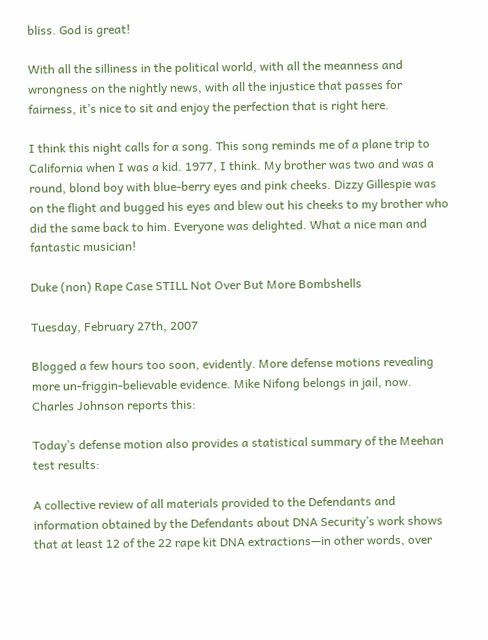bliss. God is great!

With all the silliness in the political world, with all the meanness and wrongness on the nightly news, with all the injustice that passes for fairness, it’s nice to sit and enjoy the perfection that is right here.

I think this night calls for a song. This song reminds me of a plane trip to California when I was a kid. 1977, I think. My brother was two and was a round, blond boy with blue-berry eyes and pink cheeks. Dizzy Gillespie was on the flight and bugged his eyes and blew out his cheeks to my brother who did the same back to him. Everyone was delighted. What a nice man and fantastic musician!

Duke (non) Rape Case STILL Not Over But More Bombshells

Tuesday, February 27th, 2007

Blogged a few hours too soon, evidently. More defense motions revealing more un-friggin-believable evidence. Mike Nifong belongs in jail, now. Charles Johnson reports this:

Today’s defense motion also provides a statistical summary of the Meehan test results:

A collective review of all materials provided to the Defendants and information obtained by the Defendants about DNA Security’s work shows that at least 12 of the 22 rape kit DNA extractions—in other words, over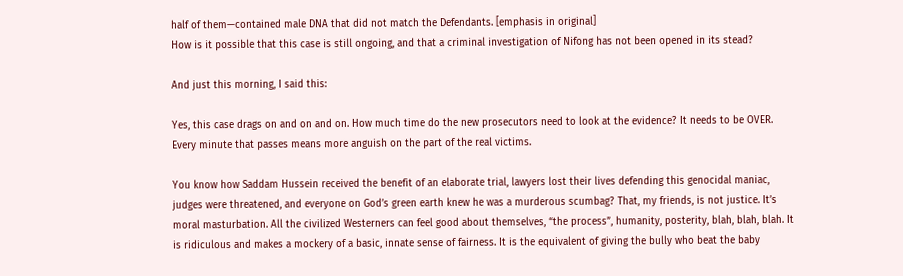half of them—contained male DNA that did not match the Defendants. [emphasis in original]
How is it possible that this case is still ongoing, and that a criminal investigation of Nifong has not been opened in its stead?

And just this morning, I said this:

Yes, this case drags on and on and on. How much time do the new prosecutors need to look at the evidence? It needs to be OVER. Every minute that passes means more anguish on the part of the real victims.

You know how Saddam Hussein received the benefit of an elaborate trial, lawyers lost their lives defending this genocidal maniac, judges were threatened, and everyone on God’s green earth knew he was a murderous scumbag? That, my friends, is not justice. It’s moral masturbation. All the civilized Westerners can feel good about themselves, “the process”, humanity, posterity, blah, blah, blah. It is ridiculous and makes a mockery of a basic, innate sense of fairness. It is the equivalent of giving the bully who beat the baby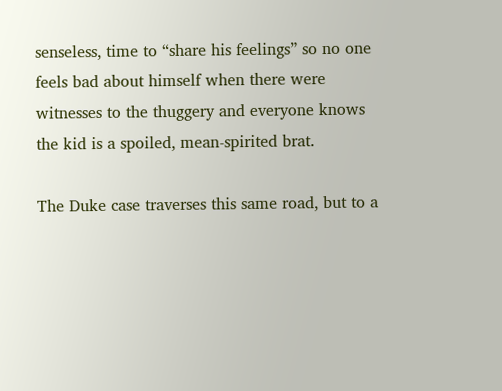senseless, time to “share his feelings” so no one feels bad about himself when there were witnesses to the thuggery and everyone knows the kid is a spoiled, mean-spirited brat.

The Duke case traverses this same road, but to a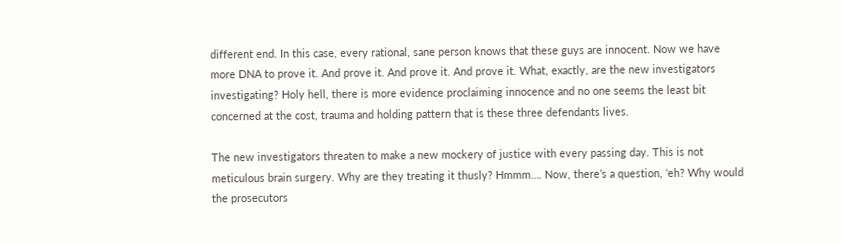different end. In this case, every rational, sane person knows that these guys are innocent. Now we have more DNA to prove it. And prove it. And prove it. And prove it. What, exactly, are the new investigators investigating? Holy hell, there is more evidence proclaiming innocence and no one seems the least bit concerned at the cost, trauma and holding pattern that is these three defendants lives.

The new investigators threaten to make a new mockery of justice with every passing day. This is not meticulous brain surgery. Why are they treating it thusly? Hmmm…. Now, there’s a question, ‘eh? Why would the prosecutors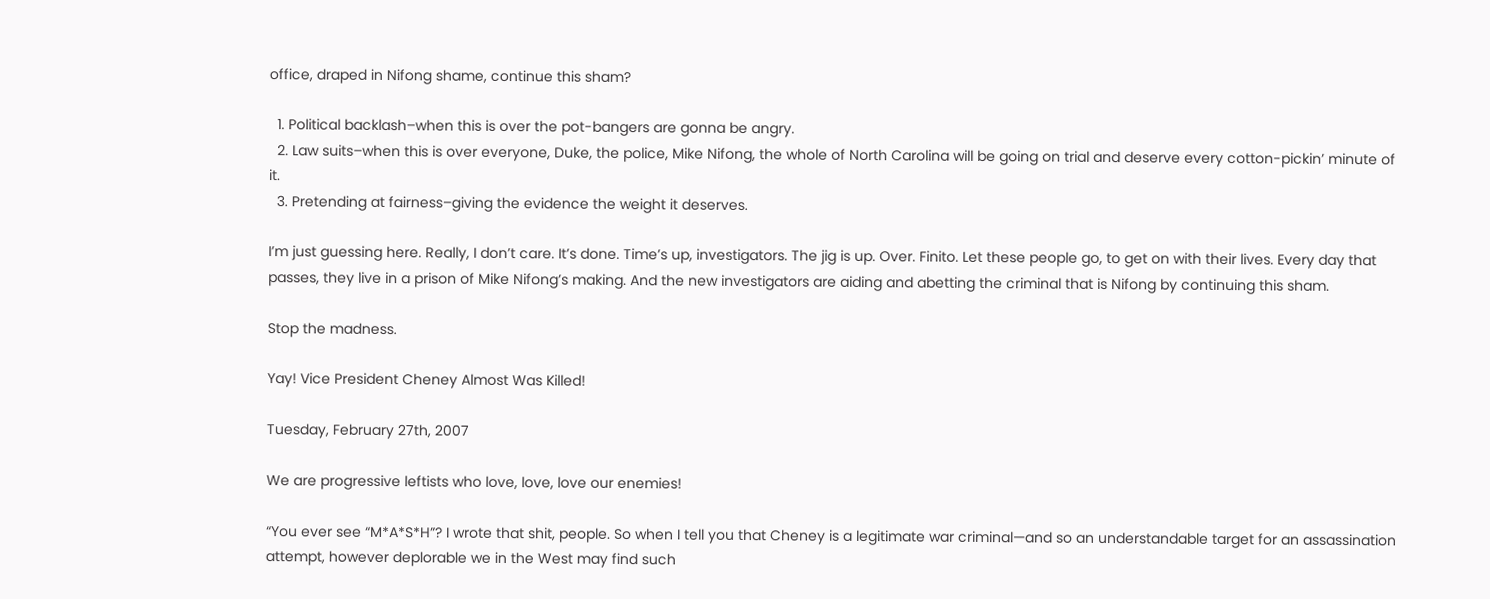office, draped in Nifong shame, continue this sham?

  1. Political backlash–when this is over the pot-bangers are gonna be angry.
  2. Law suits–when this is over everyone, Duke, the police, Mike Nifong, the whole of North Carolina will be going on trial and deserve every cotton-pickin’ minute of it.
  3. Pretending at fairness–giving the evidence the weight it deserves.

I’m just guessing here. Really, I don’t care. It’s done. Time’s up, investigators. The jig is up. Over. Finito. Let these people go, to get on with their lives. Every day that passes, they live in a prison of Mike Nifong’s making. And the new investigators are aiding and abetting the criminal that is Nifong by continuing this sham.

Stop the madness.

Yay! Vice President Cheney Almost Was Killed!

Tuesday, February 27th, 2007

We are progressive leftists who love, love, love our enemies!

“You ever see “M*A*S*H”? I wrote that shit, people. So when I tell you that Cheney is a legitimate war criminal—and so an understandable target for an assassination attempt, however deplorable we in the West may find such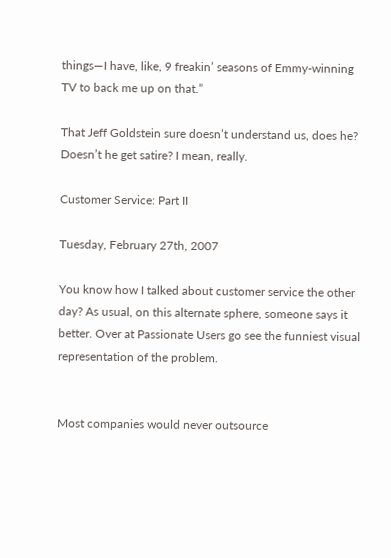things—I have, like, 9 freakin’ seasons of Emmy-winning TV to back me up on that.”

That Jeff Goldstein sure doesn’t understand us, does he? Doesn’t he get satire? I mean, really.

Customer Service: Part II

Tuesday, February 27th, 2007

You know how I talked about customer service the other day? As usual, on this alternate sphere, someone says it better. Over at Passionate Users go see the funniest visual representation of the problem.


Most companies would never outsource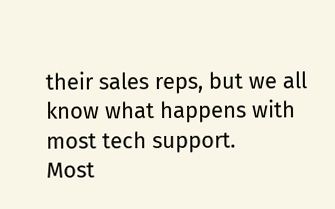their sales reps, but we all know what happens with most tech support.
Most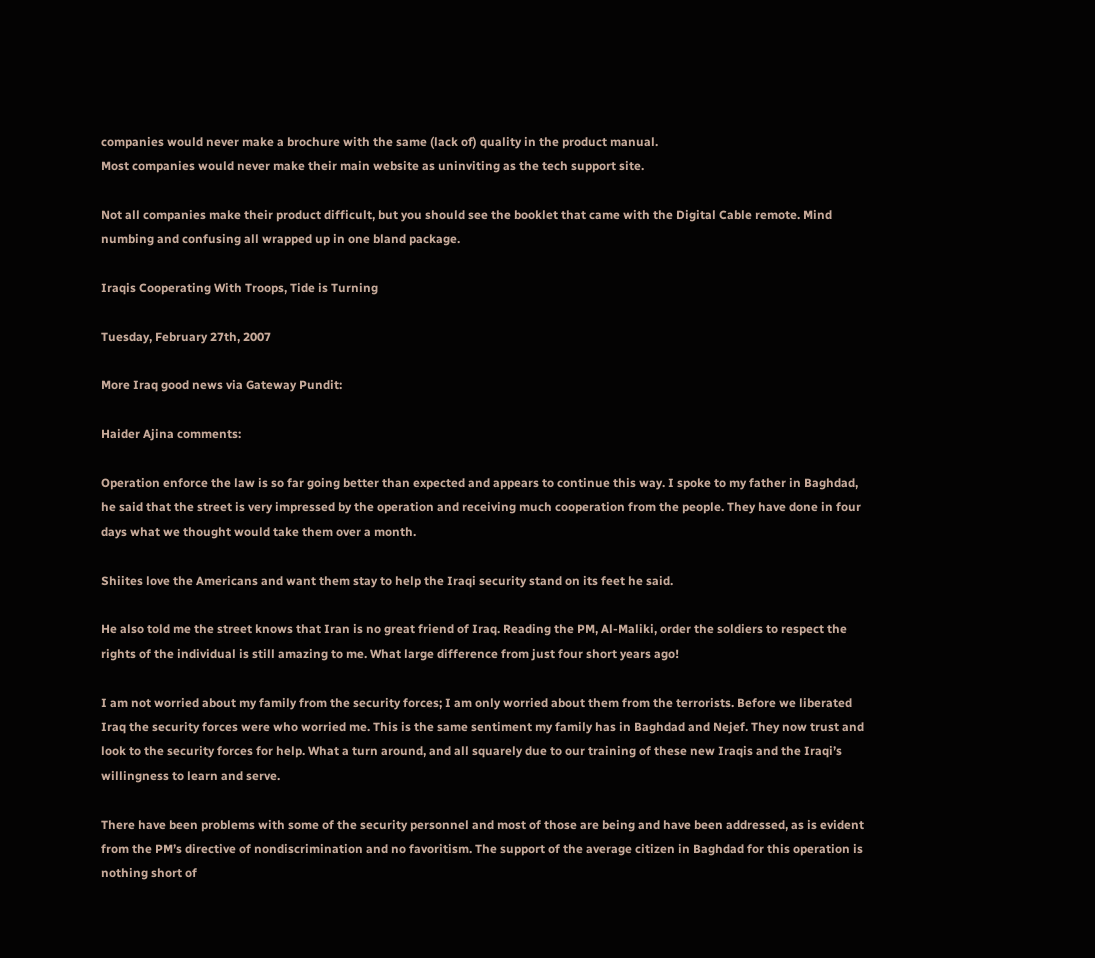companies would never make a brochure with the same (lack of) quality in the product manual.
Most companies would never make their main website as uninviting as the tech support site.

Not all companies make their product difficult, but you should see the booklet that came with the Digital Cable remote. Mind numbing and confusing all wrapped up in one bland package.

Iraqis Cooperating With Troops, Tide is Turning

Tuesday, February 27th, 2007

More Iraq good news via Gateway Pundit:

Haider Ajina comments:

Operation enforce the law is so far going better than expected and appears to continue this way. I spoke to my father in Baghdad, he said that the street is very impressed by the operation and receiving much cooperation from the people. They have done in four days what we thought would take them over a month.

Shiites love the Americans and want them stay to help the Iraqi security stand on its feet he said.

He also told me the street knows that Iran is no great friend of Iraq. Reading the PM, Al-Maliki, order the soldiers to respect the rights of the individual is still amazing to me. What large difference from just four short years ago!

I am not worried about my family from the security forces; I am only worried about them from the terrorists. Before we liberated Iraq the security forces were who worried me. This is the same sentiment my family has in Baghdad and Nejef. They now trust and look to the security forces for help. What a turn around, and all squarely due to our training of these new Iraqis and the Iraqi’s willingness to learn and serve.

There have been problems with some of the security personnel and most of those are being and have been addressed, as is evident from the PM’s directive of nondiscrimination and no favoritism. The support of the average citizen in Baghdad for this operation is nothing short of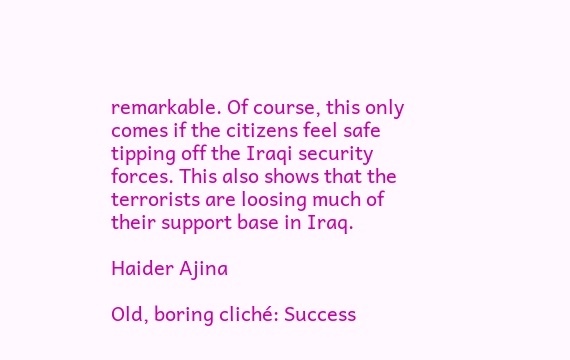remarkable. Of course, this only comes if the citizens feel safe tipping off the Iraqi security forces. This also shows that the terrorists are loosing much of their support base in Iraq.

Haider Ajina

Old, boring cliché: Success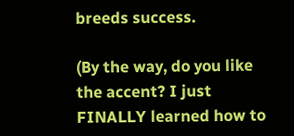breeds success.

(By the way, do you like the accent? I just FINALLY learned how to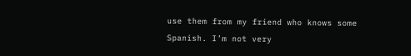use them from my friend who knows some Spanish. I’m not very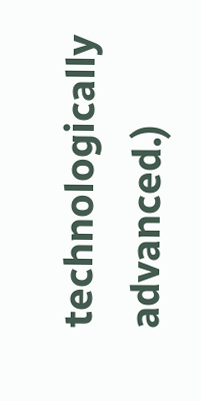technologically advanced.)